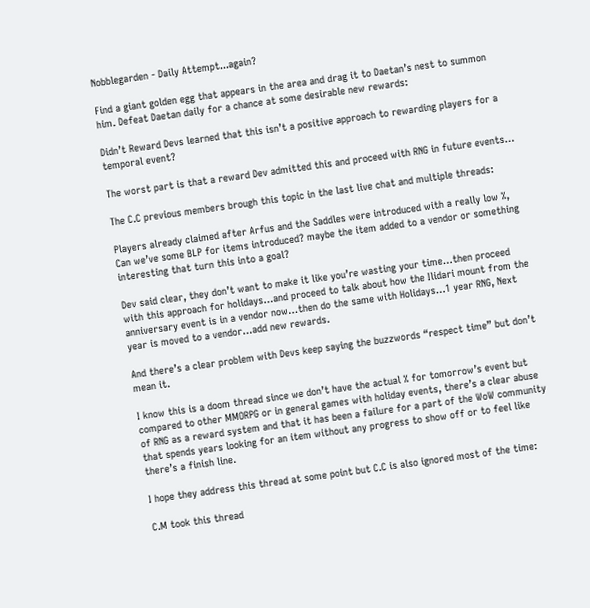Nobblegarden - Daily Attempt...again?

Find a giant golden egg that appears in the area and drag it to Daetan’s nest to summon him. Defeat Daetan daily for a chance at some desirable new rewards:

Didn’t Reward Devs learned that this isn’t a positive approach to rewarding players for a temporal event?

The worst part is that a reward Dev admitted this and proceed with RNG in future events…

The C.C previous members brough this topic in the last live chat and multiple threads:

Players already claimed after Arfus and the Saddles were introduced with a really low %, Can we’ve some BLP for items introduced? maybe the item added to a vendor or something interesting that turn this into a goal?

Dev said clear, they don’t want to make it like you’re wasting your time…then proceed with this approach for holidays…and proceed to talk about how the Ilidari mount from the anniversary event is in a vendor now…then do the same with Holidays…1 year RNG, Next year is moved to a vendor…add new rewards.

And there’s a clear problem with Devs keep saying the buzzwords “respect time” but don’t mean it.

I know this is a doom thread since we don’t have the actual % for tomorrow’s event but compared to other MMORPG or in general games with holiday events, there’s a clear abuse of RNG as a reward system and that it has been a failure for a part of the WoW community that spends years looking for an item without any progress to show off or to feel like there’s a finish line.

I hope they address this thread at some point but C.C is also ignored most of the time:

C.M took this thread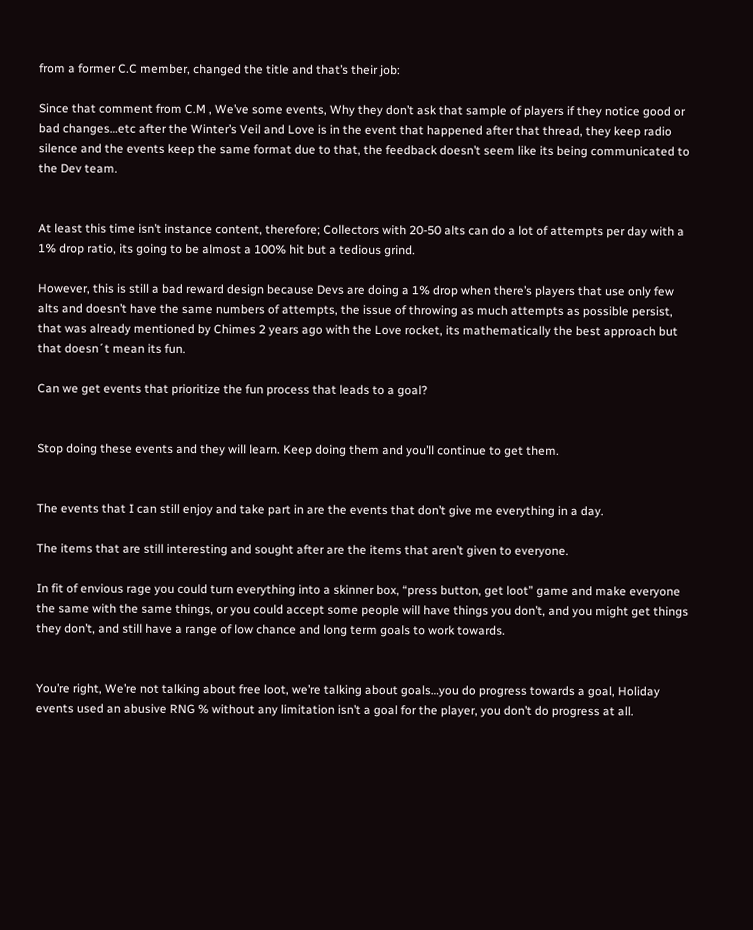from a former C.C member, changed the title and that’s their job:

Since that comment from C.M , We’ve some events, Why they don’t ask that sample of players if they notice good or bad changes…etc after the Winter’s Veil and Love is in the event that happened after that thread, they keep radio silence and the events keep the same format due to that, the feedback doesn’t seem like its being communicated to the Dev team.


At least this time isn’t instance content, therefore; Collectors with 20-50 alts can do a lot of attempts per day with a 1% drop ratio, its going to be almost a 100% hit but a tedious grind.

However, this is still a bad reward design because Devs are doing a 1% drop when there’s players that use only few alts and doesn’t have the same numbers of attempts, the issue of throwing as much attempts as possible persist, that was already mentioned by Chimes 2 years ago with the Love rocket, its mathematically the best approach but that doesn´t mean its fun.

Can we get events that prioritize the fun process that leads to a goal?


Stop doing these events and they will learn. Keep doing them and you’ll continue to get them.


The events that I can still enjoy and take part in are the events that don’t give me everything in a day.

The items that are still interesting and sought after are the items that aren’t given to everyone.

In fit of envious rage you could turn everything into a skinner box, “press button, get loot” game and make everyone the same with the same things, or you could accept some people will have things you don’t, and you might get things they don’t, and still have a range of low chance and long term goals to work towards.


You’re right, We’re not talking about free loot, we’re talking about goals…you do progress towards a goal, Holiday events used an abusive RNG % without any limitation isn’t a goal for the player, you don’t do progress at all.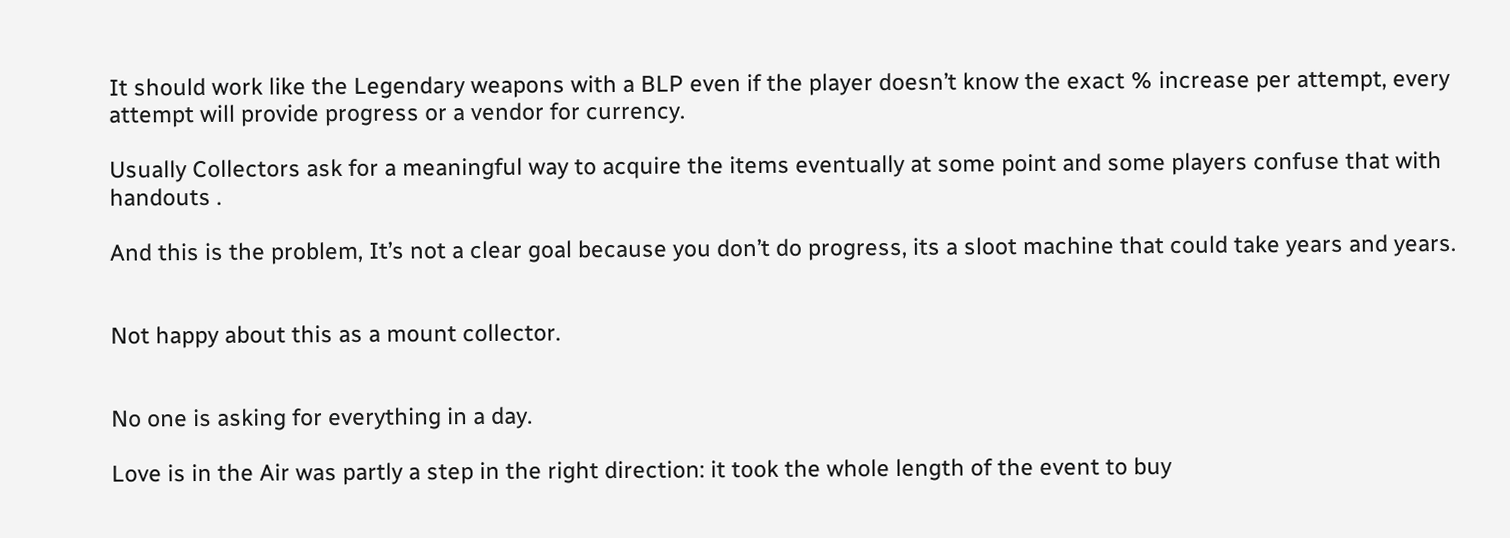It should work like the Legendary weapons with a BLP even if the player doesn’t know the exact % increase per attempt, every attempt will provide progress or a vendor for currency.

Usually Collectors ask for a meaningful way to acquire the items eventually at some point and some players confuse that with handouts .

And this is the problem, It’s not a clear goal because you don’t do progress, its a sloot machine that could take years and years.


Not happy about this as a mount collector.


No one is asking for everything in a day.

Love is in the Air was partly a step in the right direction: it took the whole length of the event to buy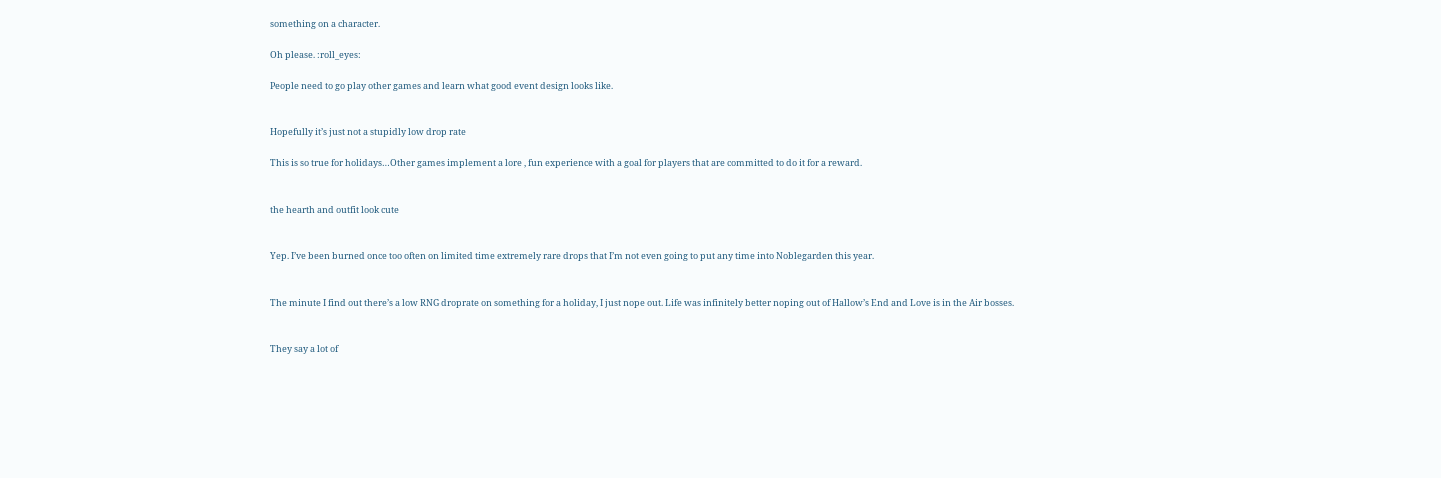something on a character.

Oh please. :roll_eyes:

People need to go play other games and learn what good event design looks like.


Hopefully it’s just not a stupidly low drop rate

This is so true for holidays…Other games implement a lore , fun experience with a goal for players that are committed to do it for a reward.


the hearth and outfit look cute


Yep. I’ve been burned once too often on limited time extremely rare drops that I’m not even going to put any time into Noblegarden this year.


The minute I find out there’s a low RNG droprate on something for a holiday, I just nope out. Life was infinitely better noping out of Hallow’s End and Love is in the Air bosses.


They say a lot of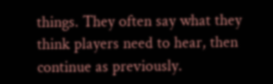things. They often say what they think players need to hear, then continue as previously.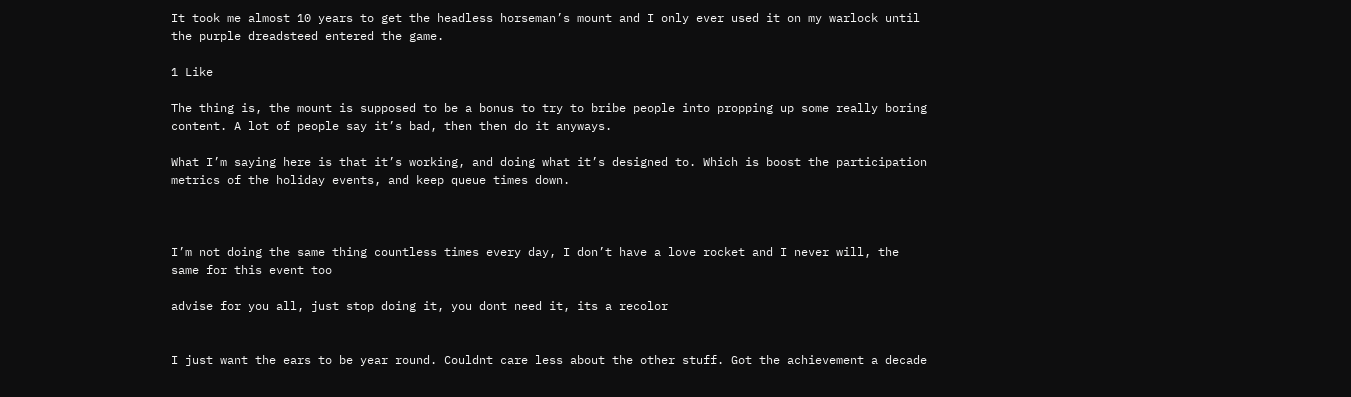It took me almost 10 years to get the headless horseman’s mount and I only ever used it on my warlock until the purple dreadsteed entered the game.

1 Like

The thing is, the mount is supposed to be a bonus to try to bribe people into propping up some really boring content. A lot of people say it’s bad, then then do it anyways.

What I’m saying here is that it’s working, and doing what it’s designed to. Which is boost the participation metrics of the holiday events, and keep queue times down.



I’m not doing the same thing countless times every day, I don’t have a love rocket and I never will, the same for this event too

advise for you all, just stop doing it, you dont need it, its a recolor


I just want the ears to be year round. Couldnt care less about the other stuff. Got the achievement a decade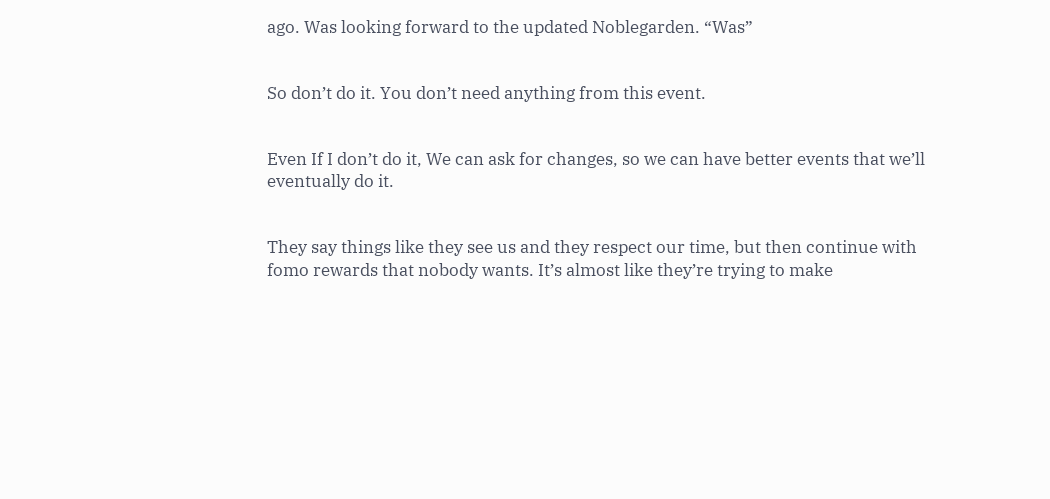ago. Was looking forward to the updated Noblegarden. “Was”


So don’t do it. You don’t need anything from this event.


Even If I don’t do it, We can ask for changes, so we can have better events that we’ll eventually do it.


They say things like they see us and they respect our time, but then continue with fomo rewards that nobody wants. It’s almost like they’re trying to make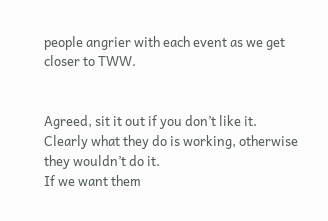people angrier with each event as we get closer to TWW.


Agreed, sit it out if you don’t like it.
Clearly what they do is working, otherwise they wouldn’t do it.
If we want them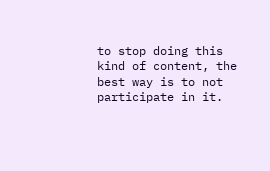to stop doing this kind of content, the best way is to not participate in it.